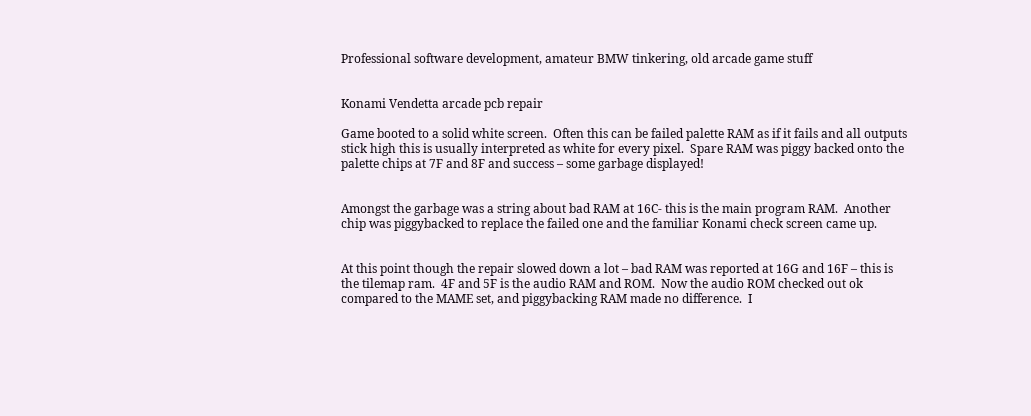Professional software development, amateur BMW tinkering, old arcade game stuff


Konami Vendetta arcade pcb repair

Game booted to a solid white screen.  Often this can be failed palette RAM as if it fails and all outputs stick high this is usually interpreted as white for every pixel.  Spare RAM was piggy backed onto the palette chips at 7F and 8F and success – some garbage displayed!


Amongst the garbage was a string about bad RAM at 16C- this is the main program RAM.  Another chip was piggybacked to replace the failed one and the familiar Konami check screen came up.


At this point though the repair slowed down a lot – bad RAM was reported at 16G and 16F – this is the tilemap ram.  4F and 5F is the audio RAM and ROM.  Now the audio ROM checked out ok compared to the MAME set, and piggybacking RAM made no difference.  I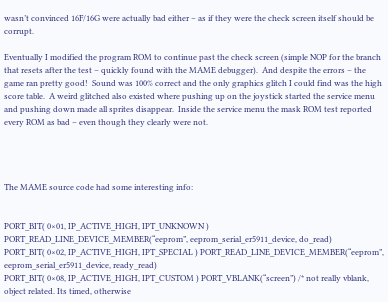wasn’t convinced 16F/16G were actually bad either – as if they were the check screen itself should be corrupt.

Eventually I modified the program ROM to continue past the check screen (simple NOP for the branch that resets after the test – quickly found with the MAME debugger).  And despite the errors – the game ran pretty good!  Sound was 100% correct and the only graphics glitch I could find was the high score table.  A weird glitched also existed where pushing up on the joystick started the service menu and pushing down made all sprites disappear.  Inside the service menu the mask ROM test reported every ROM as bad – even though they clearly were not.




The MAME source code had some interesting info:


PORT_BIT( 0×01, IP_ACTIVE_HIGH, IPT_UNKNOWN ) PORT_READ_LINE_DEVICE_MEMBER(“eeprom”, eeprom_serial_er5911_device, do_read)
PORT_BIT( 0×02, IP_ACTIVE_HIGH, IPT_SPECIAL ) PORT_READ_LINE_DEVICE_MEMBER(“eeprom”, eeprom_serial_er5911_device, ready_read)
PORT_BIT( 0×08, IP_ACTIVE_HIGH, IPT_CUSTOM ) PORT_VBLANK(“screen”) /* not really vblank, object related. Its timed, otherwise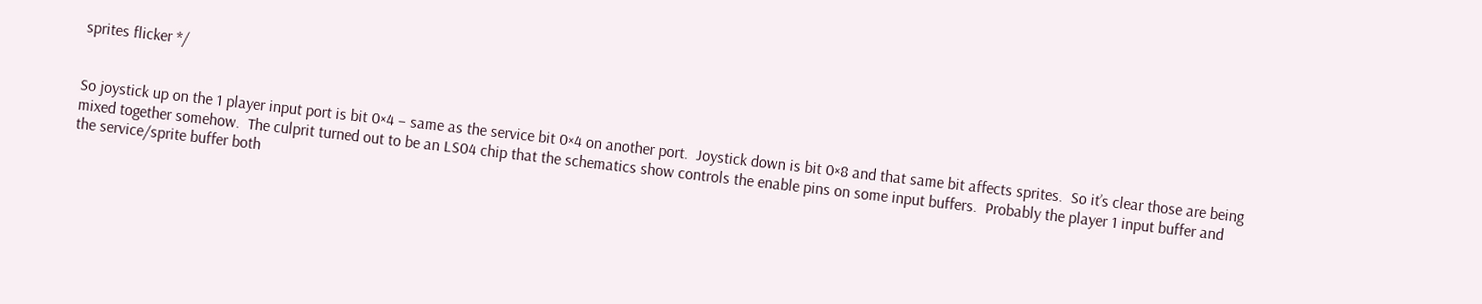sprites flicker */


So joystick up on the 1 player input port is bit 0×4 – same as the service bit 0×4 on another port.  Joystick down is bit 0×8 and that same bit affects sprites.  So it’s clear those are being mixed together somehow.  The culprit turned out to be an LS04 chip that the schematics show controls the enable pins on some input buffers.  Probably the player 1 input buffer and the service/sprite buffer both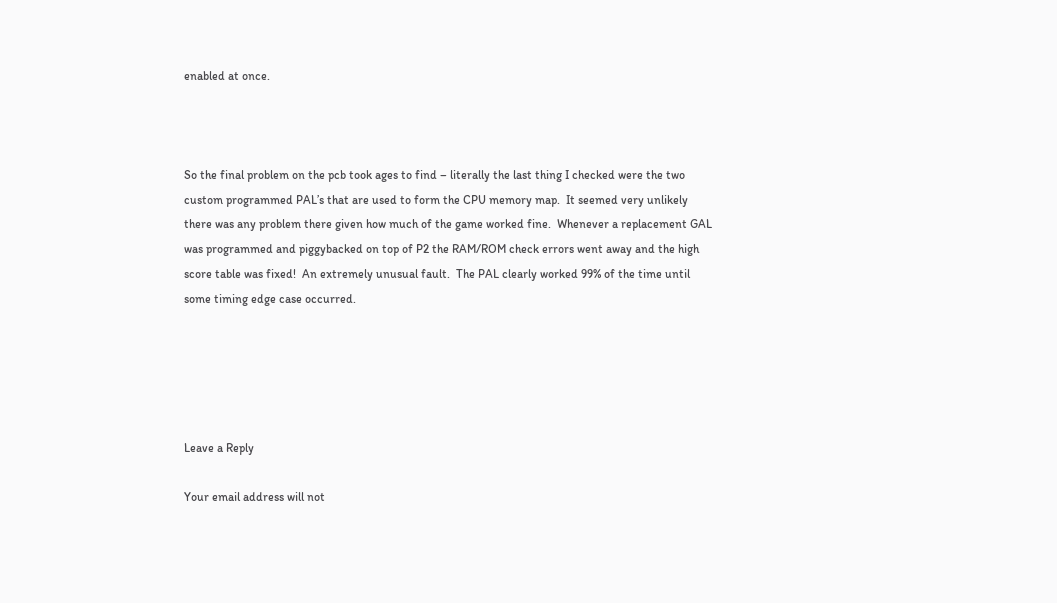enabled at once.



So the final problem on the pcb took ages to find – literally the last thing I checked were the two custom programmed PAL’s that are used to form the CPU memory map.  It seemed very unlikely there was any problem there given how much of the game worked fine.  Whenever a replacement GAL was programmed and piggybacked on top of P2 the RAM/ROM check errors went away and the high score table was fixed!  An extremely unusual fault.  The PAL clearly worked 99% of the time until some timing edge case occurred.





Leave a Reply

Your email address will not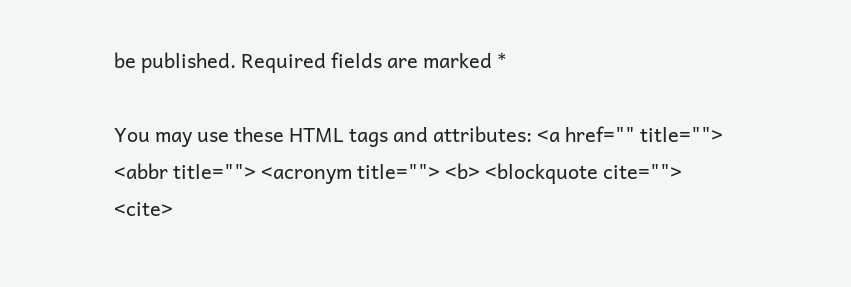be published. Required fields are marked *

You may use these HTML tags and attributes: <a href="" title=""> <abbr title=""> <acronym title=""> <b> <blockquote cite=""> <cite>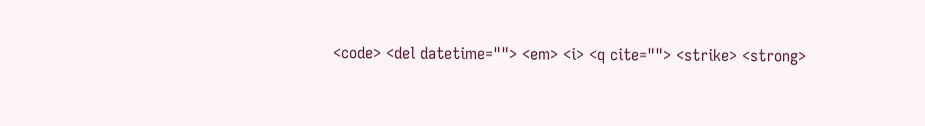<code> <del datetime=""> <em> <i> <q cite=""> <strike> <strong>